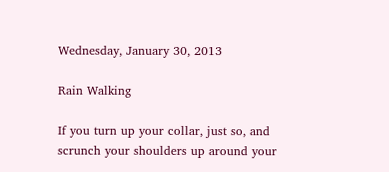Wednesday, January 30, 2013

Rain Walking

If you turn up your collar, just so, and scrunch your shoulders up around your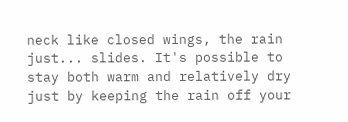neck like closed wings, the rain just... slides. It's possible to stay both warm and relatively dry just by keeping the rain off your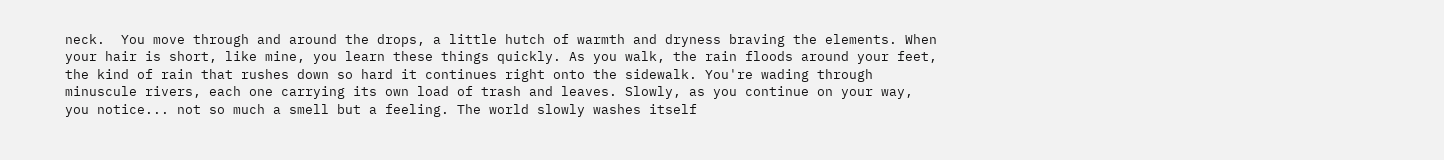neck.  You move through and around the drops, a little hutch of warmth and dryness braving the elements. When your hair is short, like mine, you learn these things quickly. As you walk, the rain floods around your feet, the kind of rain that rushes down so hard it continues right onto the sidewalk. You're wading through minuscule rivers, each one carrying its own load of trash and leaves. Slowly, as you continue on your way, you notice... not so much a smell but a feeling. The world slowly washes itself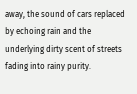away, the sound of cars replaced by echoing rain and the underlying dirty scent of streets fading into rainy purity.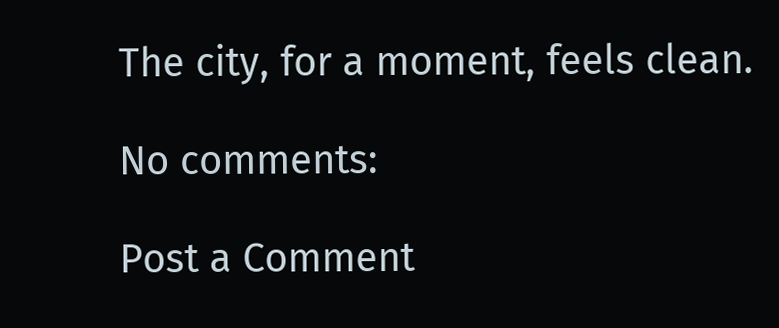The city, for a moment, feels clean.

No comments:

Post a Comment